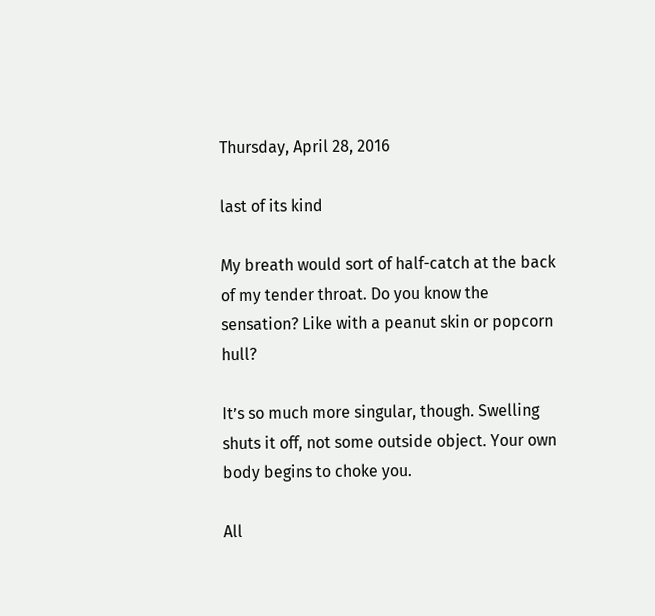Thursday, April 28, 2016

last of its kind

My breath would sort of half-catch at the back of my tender throat. Do you know the sensation? Like with a peanut skin or popcorn hull?

It’s so much more singular, though. Swelling shuts it off, not some outside object. Your own body begins to choke you.

All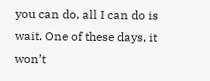you can do, all I can do is wait. One of these days, it won’t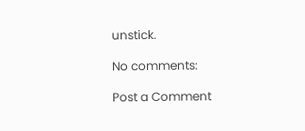unstick.

No comments:

Post a Comment